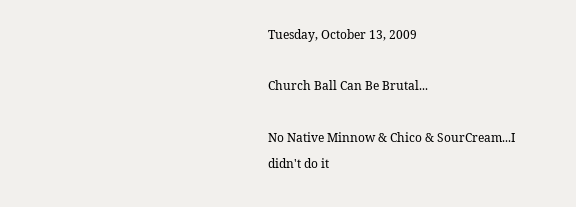Tuesday, October 13, 2009

Church Ball Can Be Brutal...

No Native Minnow & Chico & SourCream...I didn't do it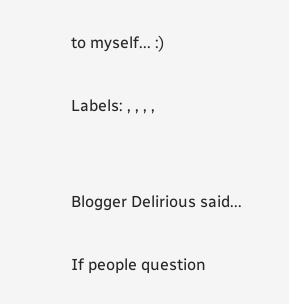to myself... :)

Labels: , , , ,


Blogger Delirious said...

If people question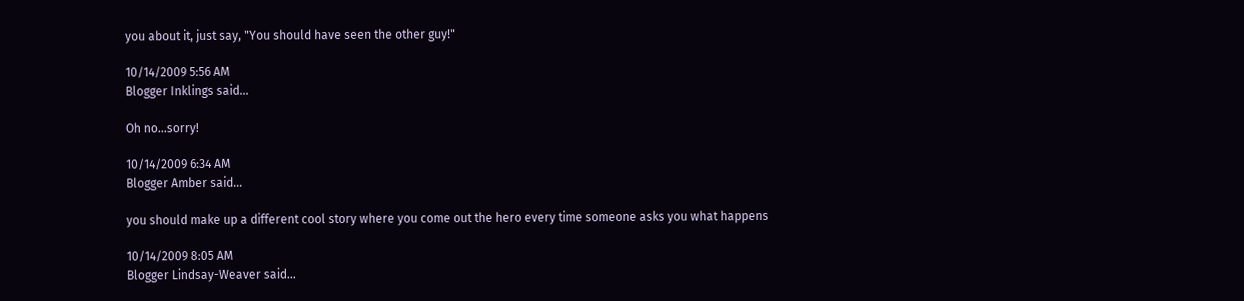you about it, just say, "You should have seen the other guy!"

10/14/2009 5:56 AM
Blogger Inklings said...

Oh no...sorry!

10/14/2009 6:34 AM
Blogger Amber said...

you should make up a different cool story where you come out the hero every time someone asks you what happens

10/14/2009 8:05 AM
Blogger Lindsay-Weaver said...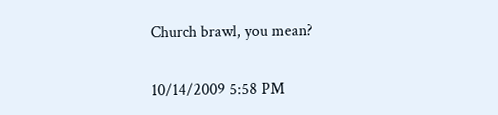Church brawl, you mean?

10/14/2009 5:58 PM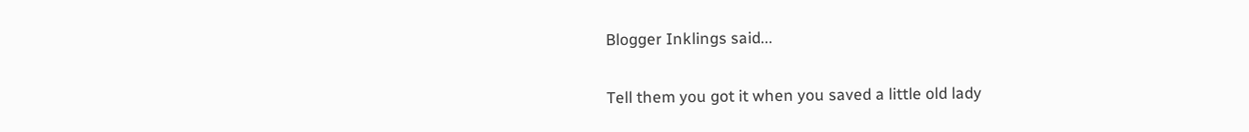Blogger Inklings said...

Tell them you got it when you saved a little old lady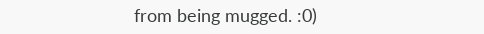from being mugged. :0)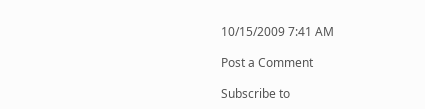10/15/2009 7:41 AM

Post a Comment

Subscribe to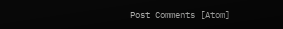Post Comments [Atom]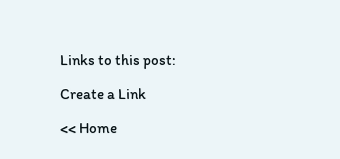Links to this post:

Create a Link

<< Home